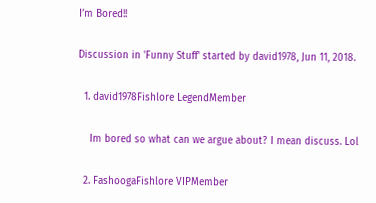I’m Bored!!

Discussion in 'Funny Stuff' started by david1978, Jun 11, 2018.

  1. david1978Fishlore LegendMember

    Im bored so what can we argue about? I mean discuss. Lol

  2. FashoogaFishlore VIPMember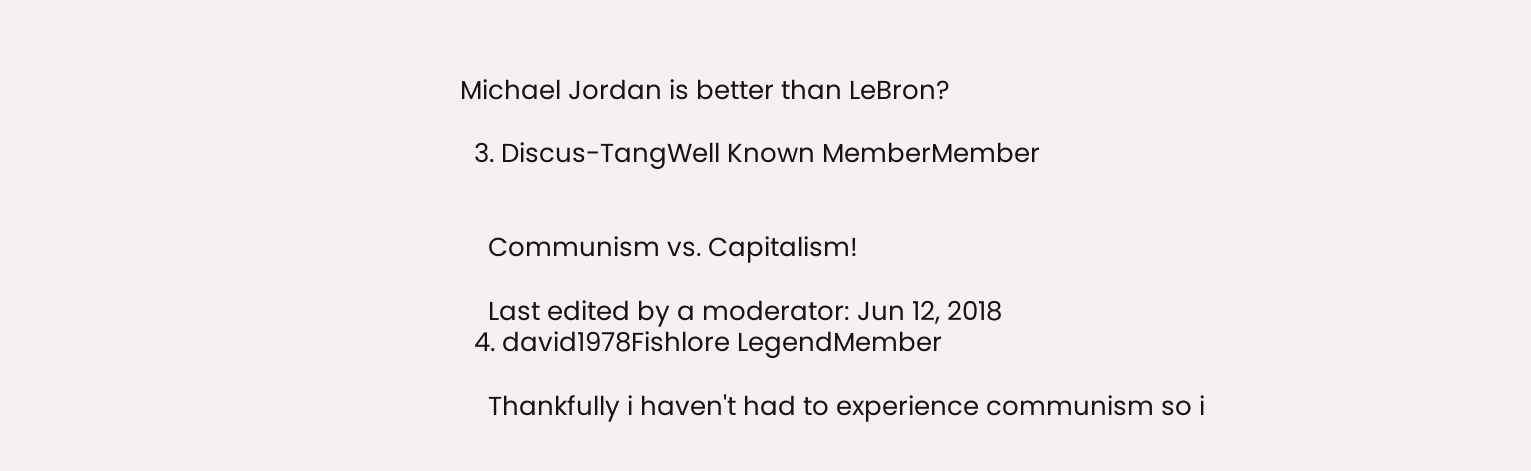Michael Jordan is better than LeBron?

  3. Discus-TangWell Known MemberMember


    Communism vs. Capitalism!

    Last edited by a moderator: Jun 12, 2018
  4. david1978Fishlore LegendMember

    Thankfully i haven't had to experience communism so i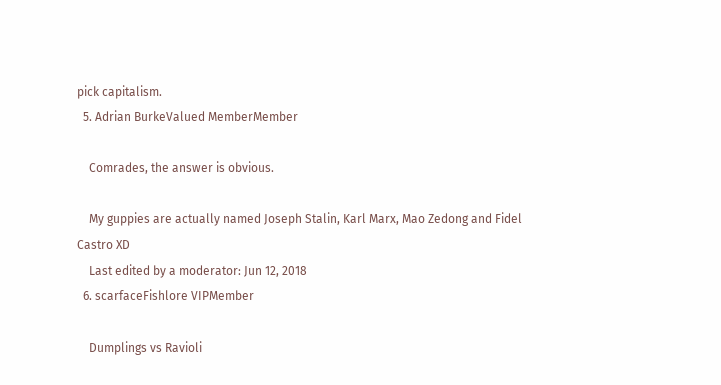pick capitalism.
  5. Adrian BurkeValued MemberMember

    Comrades, the answer is obvious.

    My guppies are actually named Joseph Stalin, Karl Marx, Mao Zedong and Fidel Castro XD
    Last edited by a moderator: Jun 12, 2018
  6. scarfaceFishlore VIPMember

    Dumplings vs Ravioli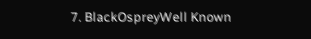7. BlackOspreyWell Known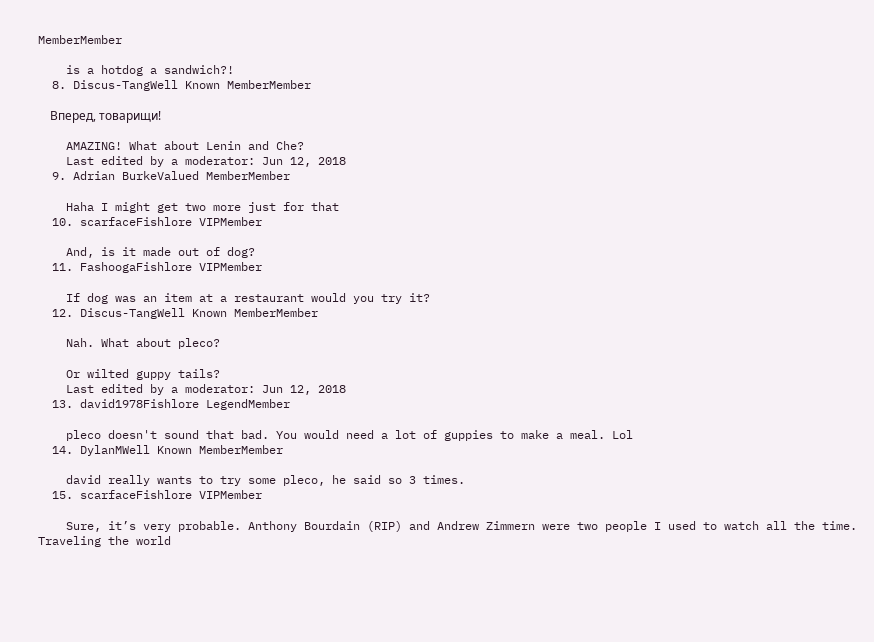MemberMember

    is a hotdog a sandwich?!
  8. Discus-TangWell Known MemberMember

    Вперед, товарищи!

    AMAZING! What about Lenin and Che?
    Last edited by a moderator: Jun 12, 2018
  9. Adrian BurkeValued MemberMember

    Haha I might get two more just for that
  10. scarfaceFishlore VIPMember

    And, is it made out of dog?
  11. FashoogaFishlore VIPMember

    If dog was an item at a restaurant would you try it?
  12. Discus-TangWell Known MemberMember

    Nah. What about pleco?

    Or wilted guppy tails?
    Last edited by a moderator: Jun 12, 2018
  13. david1978Fishlore LegendMember

    pleco doesn't sound that bad. You would need a lot of guppies to make a meal. Lol
  14. DylanMWell Known MemberMember

    david really wants to try some pleco, he said so 3 times.
  15. scarfaceFishlore VIPMember

    Sure, it’s very probable. Anthony Bourdain (RIP) and Andrew Zimmern were two people I used to watch all the time. Traveling the world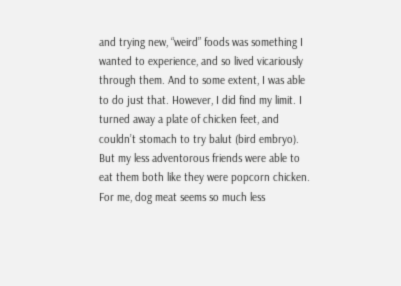and trying new, “weird” foods was something I wanted to experience, and so lived vicariously through them. And to some extent, I was able to do just that. However, I did find my limit. I turned away a plate of chicken feet, and couldn’t stomach to try balut (bird embryo). But my less adventorous friends were able to eat them both like they were popcorn chicken. For me, dog meat seems so much less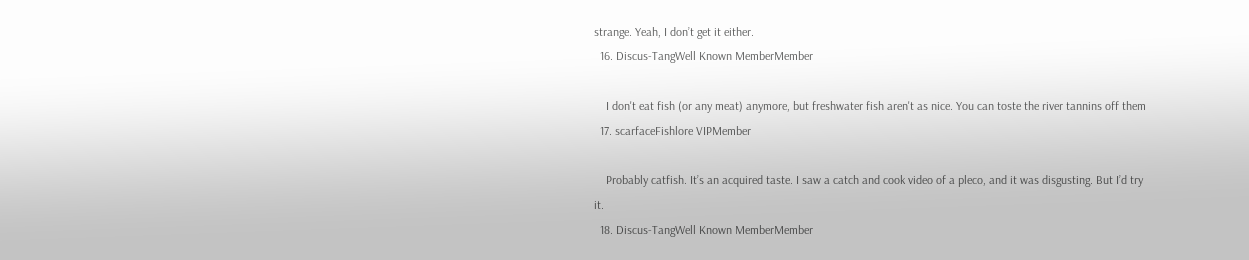strange. Yeah, I don’t get it either.
  16. Discus-TangWell Known MemberMember

    I don't eat fish (or any meat) anymore, but freshwater fish aren't as nice. You can toste the river tannins off them
  17. scarfaceFishlore VIPMember

    Probably catfish. It’s an acquired taste. I saw a catch and cook video of a pleco, and it was disgusting. But I’d try it.
  18. Discus-TangWell Known MemberMember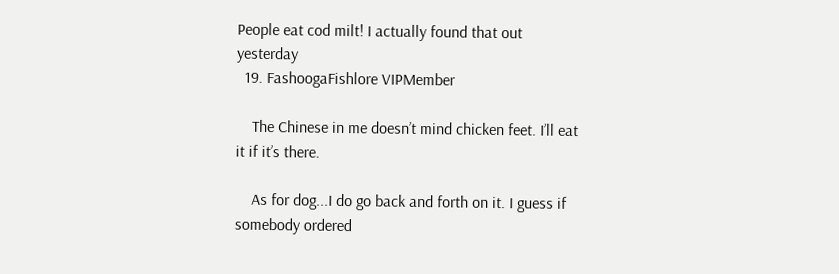People eat cod milt! I actually found that out yesterday
  19. FashoogaFishlore VIPMember

    The Chinese in me doesn’t mind chicken feet. I’ll eat it if it’s there.

    As for dog...I do go back and forth on it. I guess if somebody ordered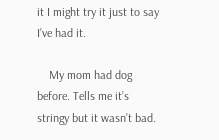it I might try it just to say I’ve had it.

    My mom had dog before. Tells me it’s stringy but it wasn’t bad.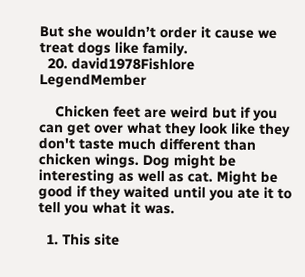But she wouldn’t order it cause we treat dogs like family.
  20. david1978Fishlore LegendMember

    Chicken feet are weird but if you can get over what they look like they don't taste much different than chicken wings. Dog might be interesting as well as cat. Might be good if they waited until you ate it to tell you what it was.

  1. This site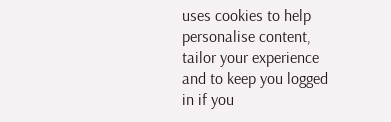uses cookies to help personalise content, tailor your experience and to keep you logged in if you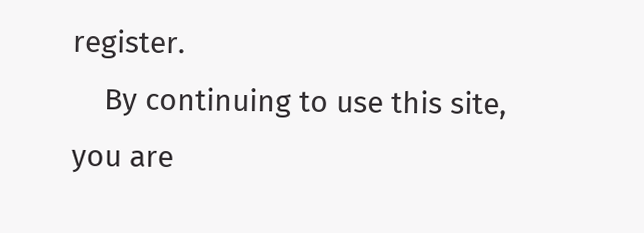register.
    By continuing to use this site, you are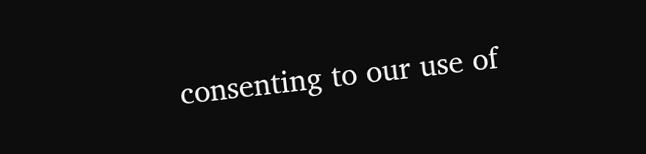consenting to our use of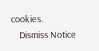cookies.
    Dismiss Notice